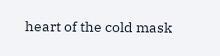heart of the cold mask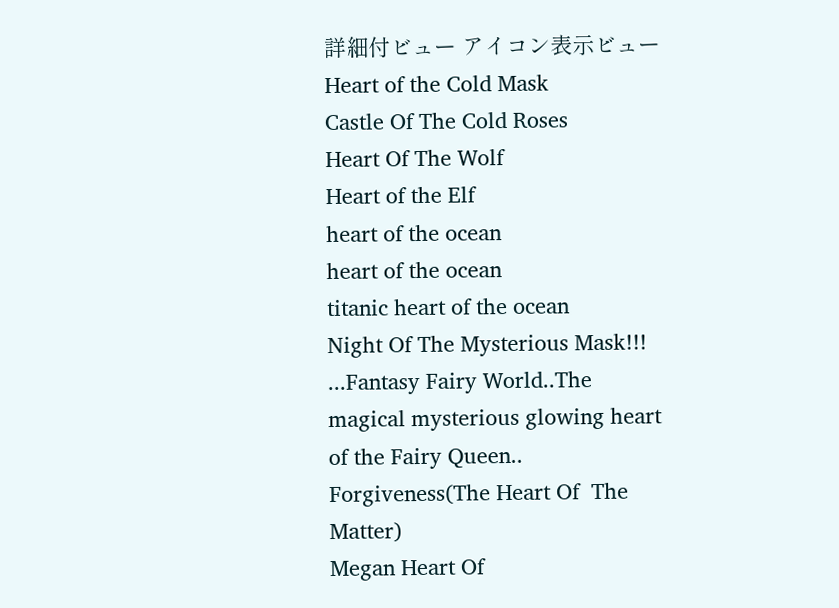詳細付ビュー アイコン表示ビュー
Heart of the Cold Mask
Castle Of The Cold Roses
Heart Of The Wolf
Heart of the Elf
heart of the ocean
heart of the ocean
titanic heart of the ocean
Night Of The Mysterious Mask!!!
...Fantasy Fairy World..The magical mysterious glowing heart of the Fairy Queen..
Forgiveness(The Heart Of  The Matter)
Megan Heart Of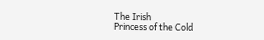The Irish
Princess of the Cold